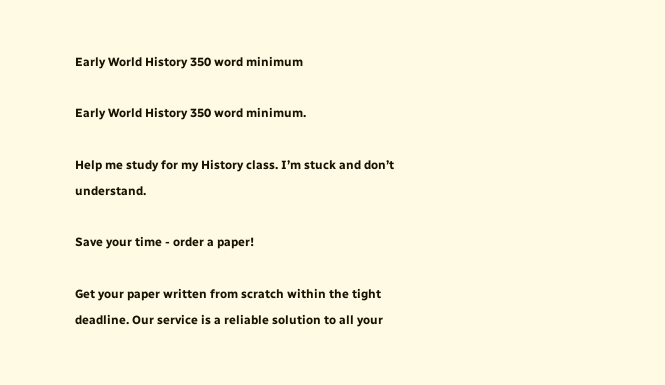Early World History 350 word minimum

Early World History 350 word minimum.

Help me study for my History class. I’m stuck and don’t understand.

Save your time - order a paper!

Get your paper written from scratch within the tight deadline. Our service is a reliable solution to all your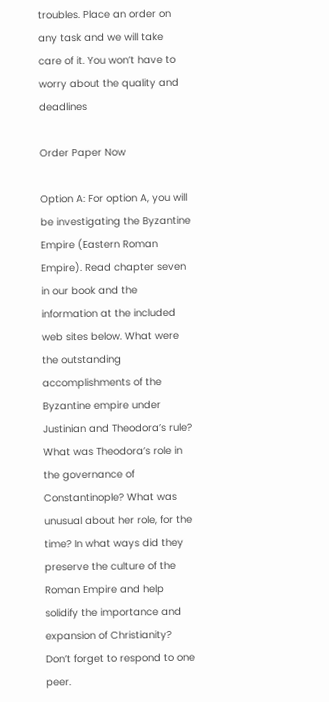troubles. Place an order on any task and we will take care of it. You won’t have to worry about the quality and deadlines

Order Paper Now

Option A: For option A, you will be investigating the Byzantine Empire (Eastern Roman Empire). Read chapter seven in our book and the information at the included web sites below. What were the outstanding accomplishments of the Byzantine empire under Justinian and Theodora’s rule? What was Theodora’s role in the governance of Constantinople? What was unusual about her role, for the time? In what ways did they preserve the culture of the Roman Empire and help solidify the importance and expansion of Christianity? Don’t forget to respond to one peer.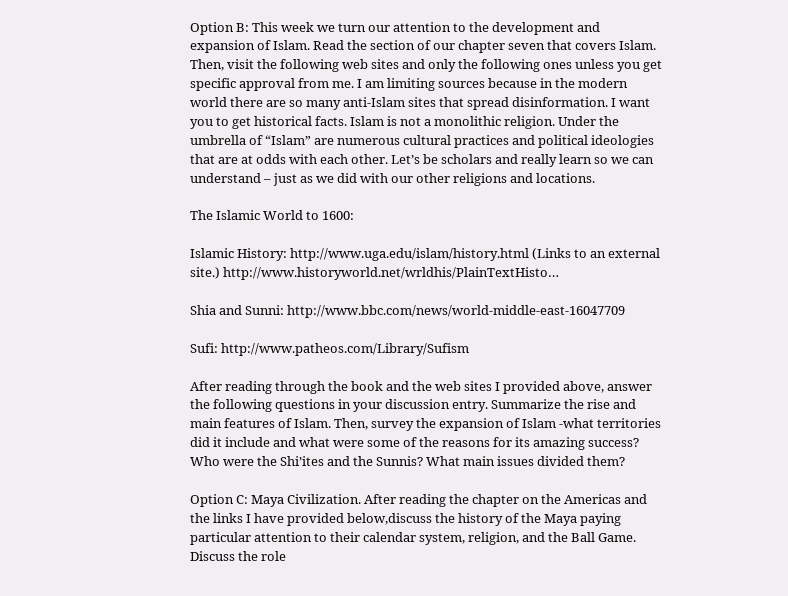Option B: This week we turn our attention to the development and expansion of Islam. Read the section of our chapter seven that covers Islam. Then, visit the following web sites and only the following ones unless you get specific approval from me. I am limiting sources because in the modern world there are so many anti-Islam sites that spread disinformation. I want you to get historical facts. Islam is not a monolithic religion. Under the umbrella of “Islam” are numerous cultural practices and political ideologies that are at odds with each other. Let’s be scholars and really learn so we can understand – just as we did with our other religions and locations.

The Islamic World to 1600:

Islamic History: http://www.uga.edu/islam/history.html (Links to an external site.) http://www.historyworld.net/wrldhis/PlainTextHisto…

Shia and Sunni: http://www.bbc.com/news/world-middle-east-16047709

Sufi: http://www.patheos.com/Library/Sufism

After reading through the book and the web sites I provided above, answer the following questions in your discussion entry. Summarize the rise and main features of Islam. Then, survey the expansion of Islam -what territories did it include and what were some of the reasons for its amazing success? Who were the Shi’ites and the Sunnis? What main issues divided them?

Option C: Maya Civilization. After reading the chapter on the Americas and the links I have provided below,discuss the history of the Maya paying particular attention to their calendar system, religion, and the Ball Game. Discuss the role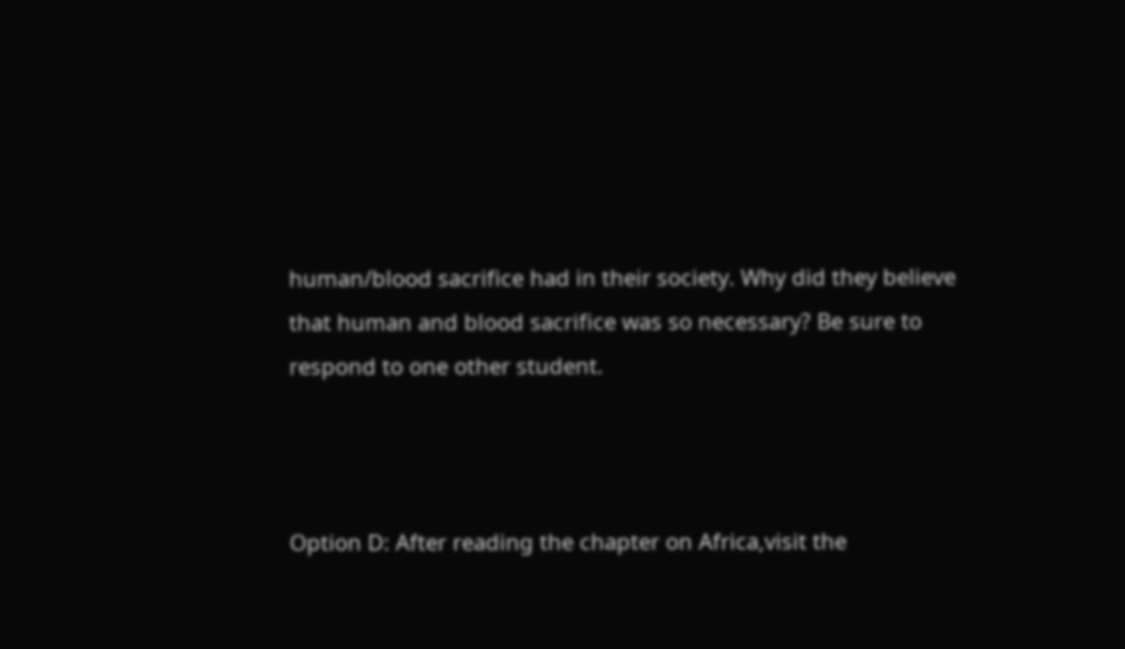human/blood sacrifice had in their society. Why did they believe that human and blood sacrifice was so necessary? Be sure to respond to one other student.



Option D: After reading the chapter on Africa,visit the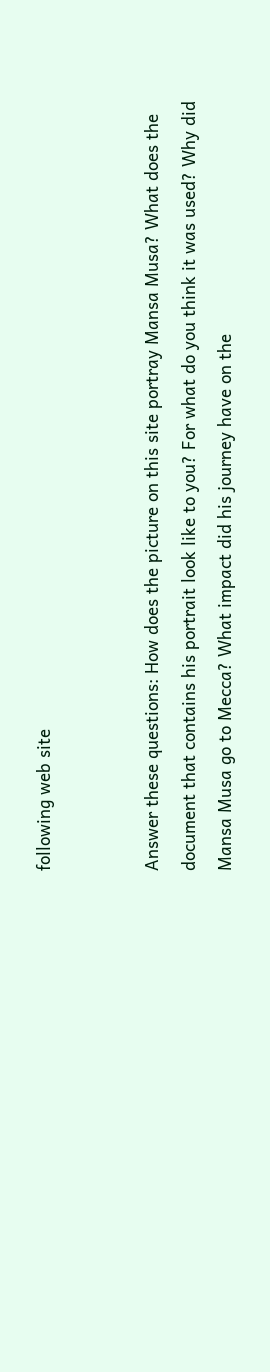following web site


Answer these questions: How does the picture on this site portray Mansa Musa? What does the document that contains his portrait look like to you? For what do you think it was used? Why did Mansa Musa go to Mecca? What impact did his journey have on the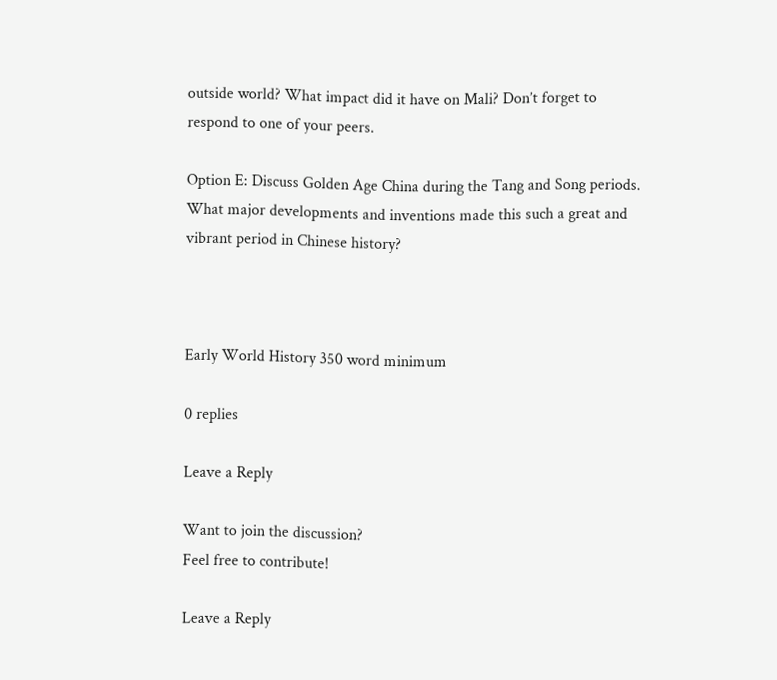outside world? What impact did it have on Mali? Don’t forget to respond to one of your peers.

Option E: Discuss Golden Age China during the Tang and Song periods. What major developments and inventions made this such a great and vibrant period in Chinese history?



Early World History 350 word minimum

0 replies

Leave a Reply

Want to join the discussion?
Feel free to contribute!

Leave a Reply